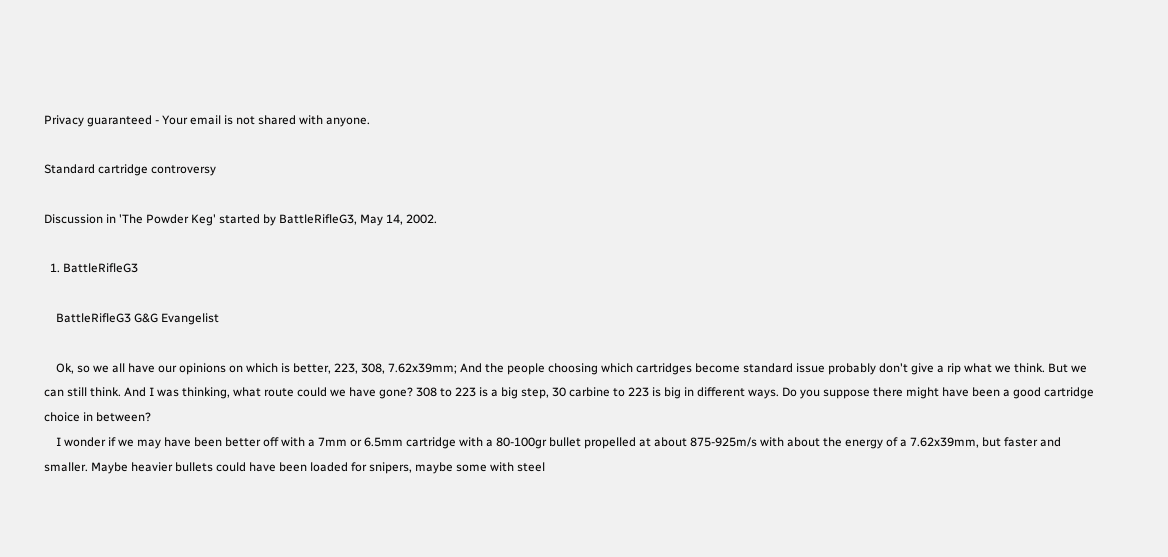Privacy guaranteed - Your email is not shared with anyone.

Standard cartridge controversy

Discussion in 'The Powder Keg' started by BattleRifleG3, May 14, 2002.

  1. BattleRifleG3

    BattleRifleG3 G&G Evangelist

    Ok, so we all have our opinions on which is better, 223, 308, 7.62x39mm; And the people choosing which cartridges become standard issue probably don't give a rip what we think. But we can still think. And I was thinking, what route could we have gone? 308 to 223 is a big step, 30 carbine to 223 is big in different ways. Do you suppose there might have been a good cartridge choice in between?
    I wonder if we may have been better off with a 7mm or 6.5mm cartridge with a 80-100gr bullet propelled at about 875-925m/s with about the energy of a 7.62x39mm, but faster and smaller. Maybe heavier bullets could have been loaded for snipers, maybe some with steel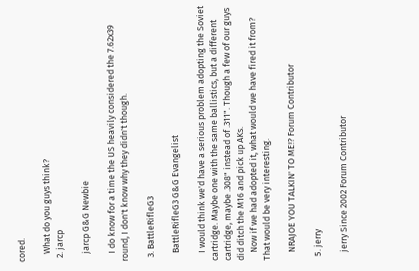cored.

    What do you guys think?
  2. jarcp

    jarcp G&G Newbie

    I do know for a time the US heavily considered the 7.62x39 round, I don't know why they didn't though.

  3. BattleRifleG3

    BattleRifleG3 G&G Evangelist

    I would think we'd have a serious problem adopting the Soviet cartridge. Maybe one with the same ballistics, but a different cartridge, maybe .308" instead of .311". Though a few of our guys did ditch the M16 and pick up AKs.
    Now if we had adopted it, what would we have fired it from? That would be very interesting.

    NRAJOE YOU TALKIN' TO ME!? Forum Contributor

  5. jerry

    jerry Since 2002 Forum Contributor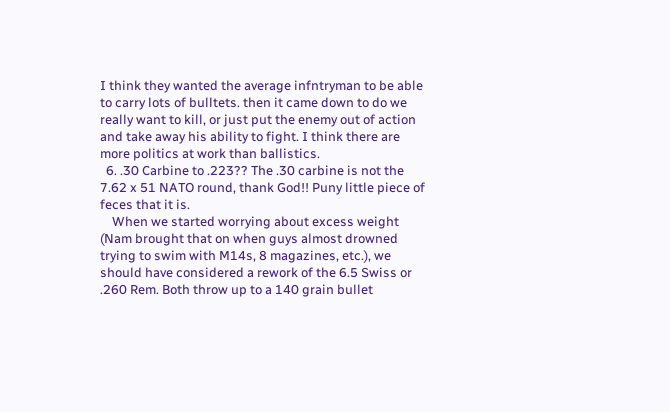I think they wanted the average infntryman to be able to carry lots of bulltets. then it came down to do we really want to kill, or just put the enemy out of action and take away his ability to fight. I think there are more politics at work than ballistics.
  6. .30 Carbine to .223?? The .30 carbine is not the 7.62 x 51 NATO round, thank God!! Puny little piece of feces that it is.
    When we started worrying about excess weight (Nam brought that on when guys almost drowned trying to swim with M14s, 8 magazines, etc.), we should have considered a rework of the 6.5 Swiss or .260 Rem. Both throw up to a 140 grain bullet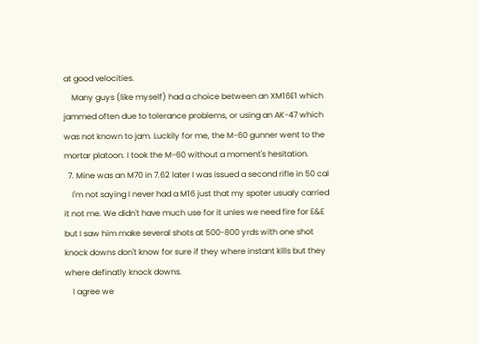at good velocities.
    Many guys (like myself) had a choice between an XM16E1 which jammed often due to tolerance problems, or using an AK-47 which was not known to jam. Luckily for me, the M-60 gunner went to the mortar platoon. I took the M-60 without a moment's hesitation.
  7. Mine was an M70 in 7.62 later I was issued a second rifle in 50 cal
    I'm not saying I never had a M16 just that my spoter usualy carried it not me. We didn't have much use for it unles we need fire for E&E but I saw him make several shots at 500-800 yrds with one shot knock downs don't know for sure if they where instant kills but they where definatly knock downs.
    I agree we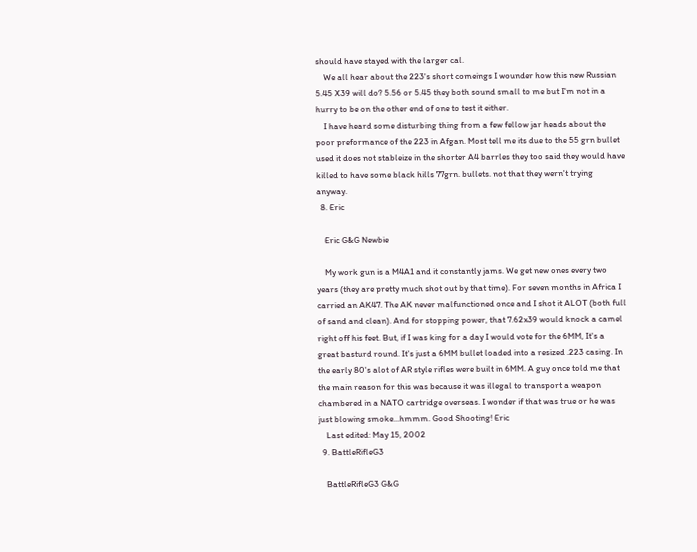should have stayed with the larger cal.
    We all hear about the 223's short comeings I wounder how this new Russian 5.45 X39 will do? 5.56 or 5.45 they both sound small to me but I'm not in a hurry to be on the other end of one to test it either.
    I have heard some disturbing thing from a few fellow jar heads about the poor preformance of the 223 in Afgan. Most tell me its due to the 55 grn bullet used it does not stableize in the shorter A4 barrles they too said they would have killed to have some black hills 77grn. bullets. not that they wern't trying anyway.
  8. Eric

    Eric G&G Newbie

    My work gun is a M4A1 and it constantly jams. We get new ones every two years (they are pretty much shot out by that time). For seven months in Africa I carried an AK47. The AK never malfunctioned once and I shot it ALOT (both full of sand and clean). And for stopping power, that 7.62x39 would knock a camel right off his feet. But, if I was king for a day I would vote for the 6MM, It's a great basturd round. It's just a 6MM bullet loaded into a resized .223 casing. In the early 80's alot of AR style rifles were built in 6MM. A guy once told me that the main reason for this was because it was illegal to transport a weapon chambered in a NATO cartridge overseas. I wonder if that was true or he was just blowing smoke...hmmm. Good Shooting! Eric
    Last edited: May 15, 2002
  9. BattleRifleG3

    BattleRifleG3 G&G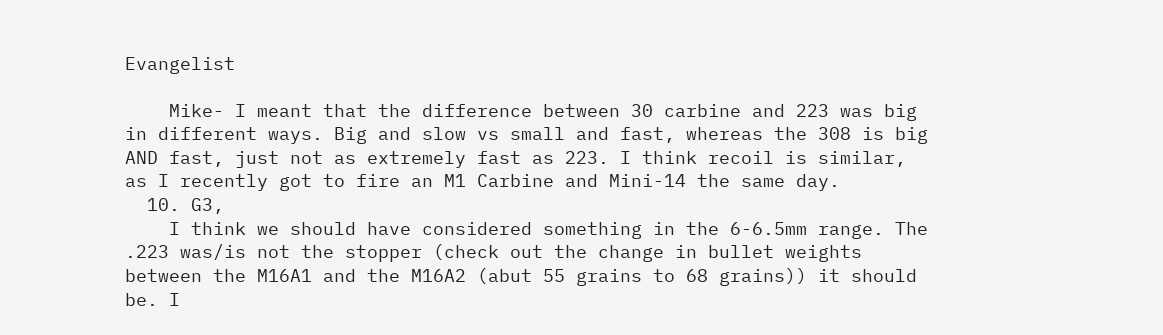Evangelist

    Mike- I meant that the difference between 30 carbine and 223 was big in different ways. Big and slow vs small and fast, whereas the 308 is big AND fast, just not as extremely fast as 223. I think recoil is similar, as I recently got to fire an M1 Carbine and Mini-14 the same day.
  10. G3,
    I think we should have considered something in the 6-6.5mm range. The .223 was/is not the stopper (check out the change in bullet weights between the M16A1 and the M16A2 (abut 55 grains to 68 grains)) it should be. I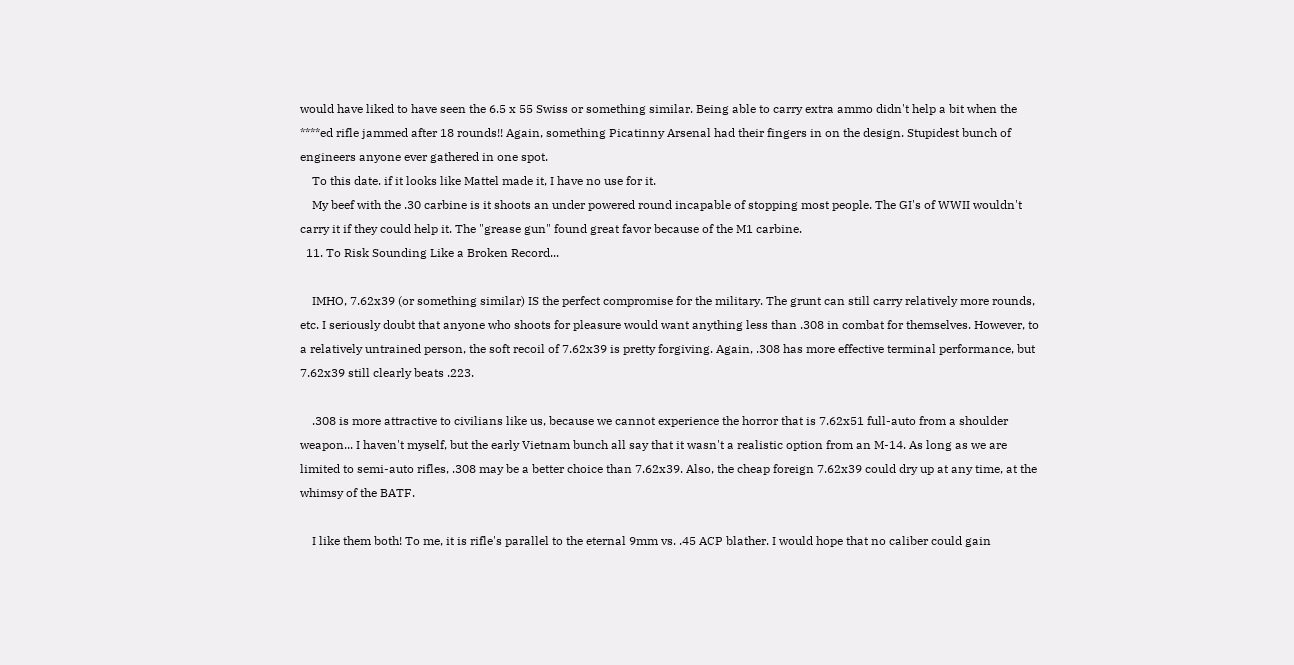would have liked to have seen the 6.5 x 55 Swiss or something similar. Being able to carry extra ammo didn't help a bit when the ****ed rifle jammed after 18 rounds!! Again, something Picatinny Arsenal had their fingers in on the design. Stupidest bunch of engineers anyone ever gathered in one spot.
    To this date. if it looks like Mattel made it, I have no use for it.
    My beef with the .30 carbine is it shoots an under powered round incapable of stopping most people. The GI's of WWII wouldn't carry it if they could help it. The "grease gun" found great favor because of the M1 carbine.
  11. To Risk Sounding Like a Broken Record...

    IMHO, 7.62x39 (or something similar) IS the perfect compromise for the military. The grunt can still carry relatively more rounds, etc. I seriously doubt that anyone who shoots for pleasure would want anything less than .308 in combat for themselves. However, to a relatively untrained person, the soft recoil of 7.62x39 is pretty forgiving. Again, .308 has more effective terminal performance, but 7.62x39 still clearly beats .223.

    .308 is more attractive to civilians like us, because we cannot experience the horror that is 7.62x51 full-auto from a shoulder weapon... I haven't myself, but the early Vietnam bunch all say that it wasn't a realistic option from an M-14. As long as we are limited to semi-auto rifles, .308 may be a better choice than 7.62x39. Also, the cheap foreign 7.62x39 could dry up at any time, at the whimsy of the BATF.

    I like them both! To me, it is rifle's parallel to the eternal 9mm vs. .45 ACP blather. I would hope that no caliber could gain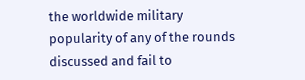the worldwide military popularity of any of the rounds discussed and fail to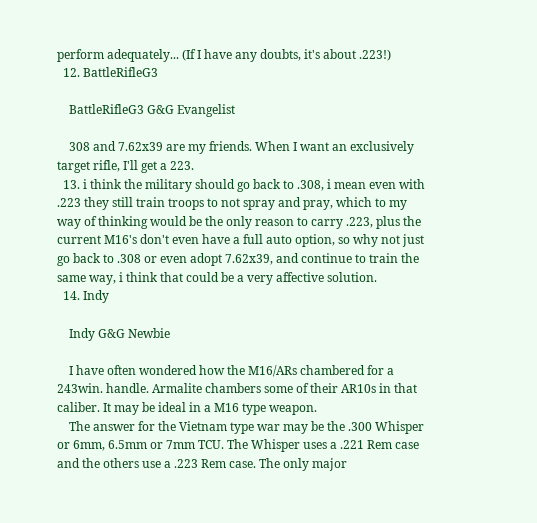perform adequately... (If I have any doubts, it's about .223!)
  12. BattleRifleG3

    BattleRifleG3 G&G Evangelist

    308 and 7.62x39 are my friends. When I want an exclusively target rifle, I'll get a 223.
  13. i think the military should go back to .308, i mean even with .223 they still train troops to not spray and pray, which to my way of thinking would be the only reason to carry .223, plus the current M16's don't even have a full auto option, so why not just go back to .308 or even adopt 7.62x39, and continue to train the same way, i think that could be a very affective solution.
  14. Indy

    Indy G&G Newbie

    I have often wondered how the M16/ARs chambered for a 243win. handle. Armalite chambers some of their AR10s in that caliber. It may be ideal in a M16 type weapon.
    The answer for the Vietnam type war may be the .300 Whisper or 6mm, 6.5mm or 7mm TCU. The Whisper uses a .221 Rem case and the others use a .223 Rem case. The only major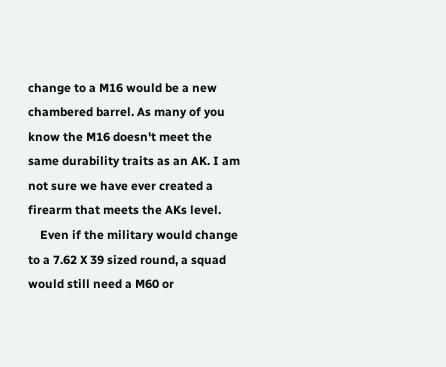change to a M16 would be a new chambered barrel. As many of you know the M16 doesn't meet the same durability traits as an AK. I am not sure we have ever created a firearm that meets the AKs level.
    Even if the military would change to a 7.62 X 39 sized round, a squad would still need a M60 or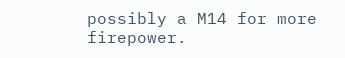possibly a M14 for more firepower.